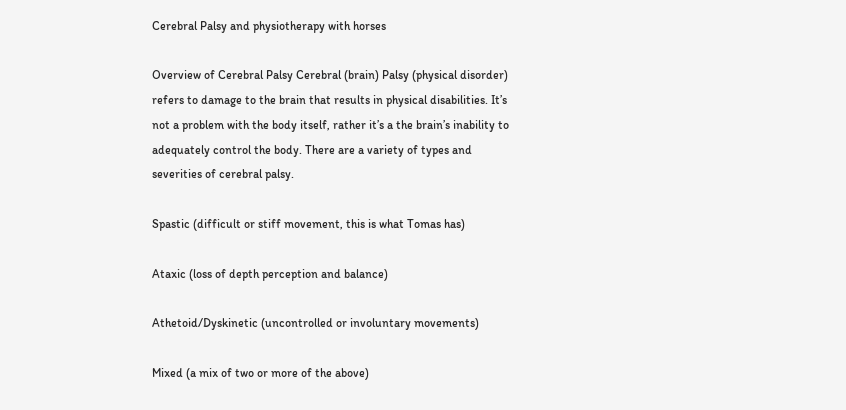Cerebral Palsy and physiotherapy with horses

Overview of Cerebral Palsy Cerebral (brain) Palsy (physical disorder) refers to damage to the brain that results in physical disabilities. It’s not a problem with the body itself, rather it’s a the brain’s inability to adequately control the body. There are a variety of types and severities of cerebral palsy.

Spastic (difficult or stiff movement, this is what Tomas has)

Ataxic (loss of depth perception and balance)

Athetoid/Dyskinetic (uncontrolled or involuntary movements)

Mixed (a mix of two or more of the above)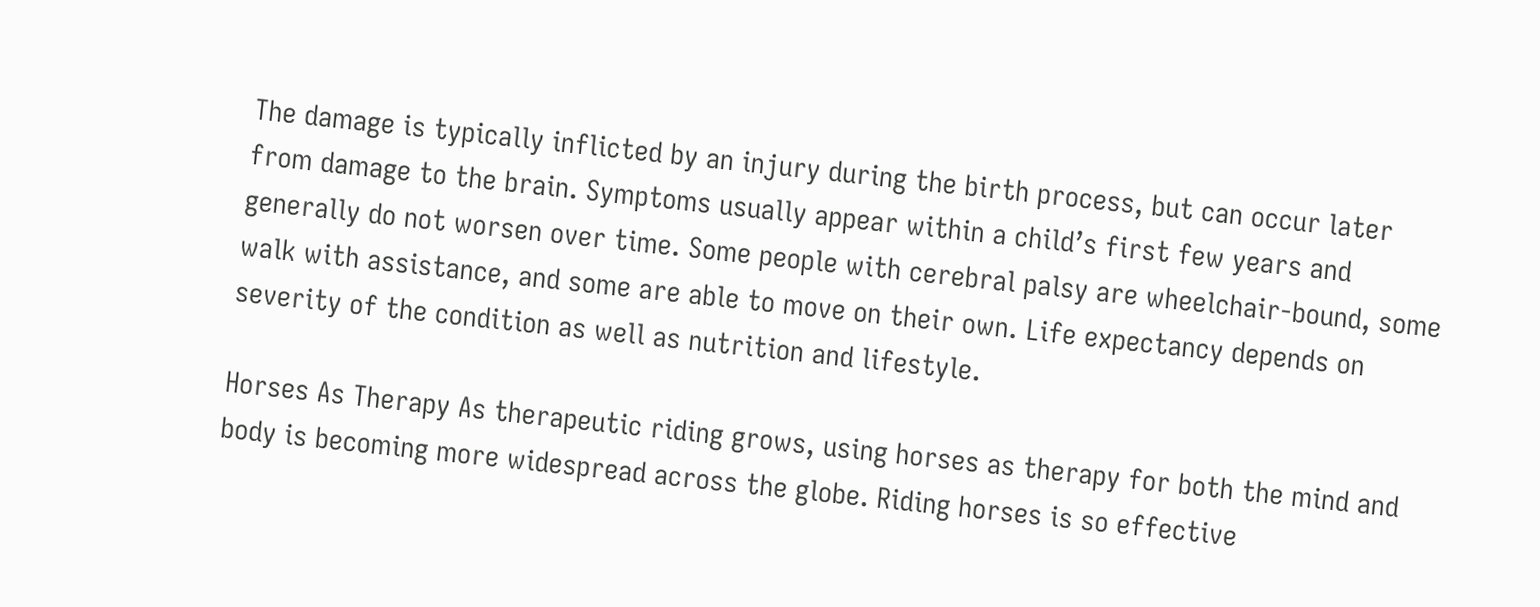The damage is typically inflicted by an injury during the birth process, but can occur later from damage to the brain. Symptoms usually appear within a child’s first few years and generally do not worsen over time. Some people with cerebral palsy are wheelchair-bound, some walk with assistance, and some are able to move on their own. Life expectancy depends on severity of the condition as well as nutrition and lifestyle.

Horses As Therapy As therapeutic riding grows, using horses as therapy for both the mind and body is becoming more widespread across the globe. Riding horses is so effective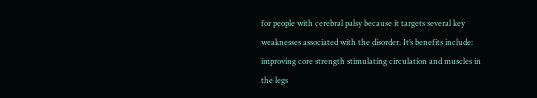for people with cerebral palsy because it targets several key weaknesses associated with the disorder. It’s benefits include: improving core strength stimulating circulation and muscles in the legs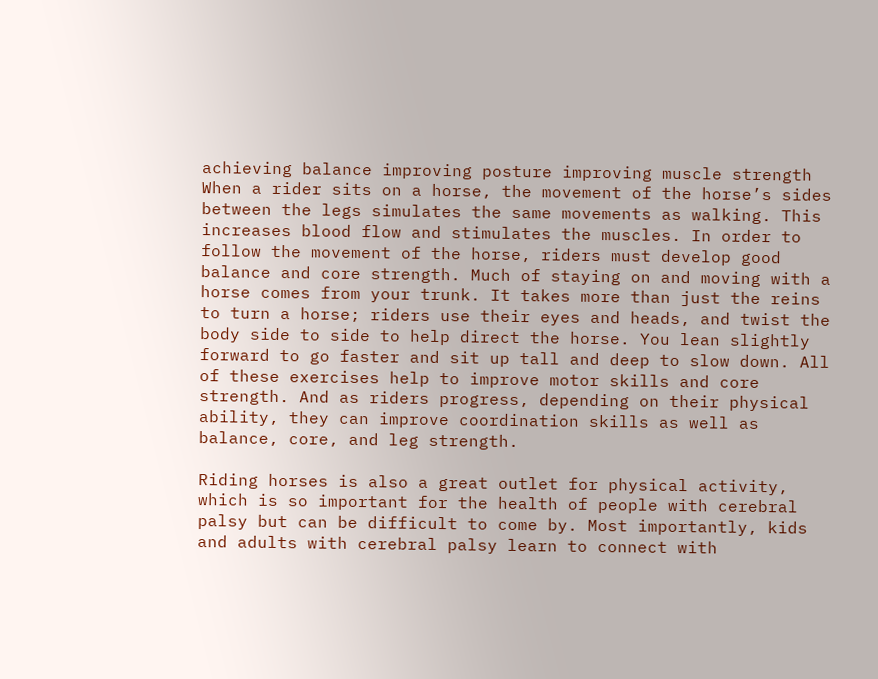achieving balance improving posture improving muscle strength When a rider sits on a horse, the movement of the horse’s sides between the legs simulates the same movements as walking. This increases blood flow and stimulates the muscles. In order to follow the movement of the horse, riders must develop good balance and core strength. Much of staying on and moving with a horse comes from your trunk. It takes more than just the reins to turn a horse; riders use their eyes and heads, and twist the body side to side to help direct the horse. You lean slightly forward to go faster and sit up tall and deep to slow down. All of these exercises help to improve motor skills and core strength. And as riders progress, depending on their physical ability, they can improve coordination skills as well as balance, core, and leg strength.

Riding horses is also a great outlet for physical activity, which is so important for the health of people with cerebral palsy but can be difficult to come by. Most importantly, kids and adults with cerebral palsy learn to connect with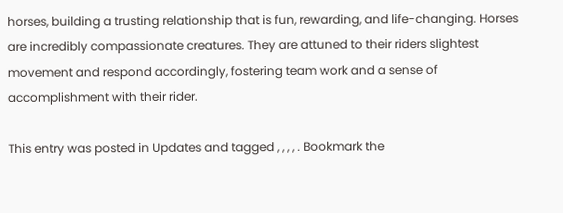horses, building a trusting relationship that is fun, rewarding, and life-changing. Horses are incredibly compassionate creatures. They are attuned to their riders slightest movement and respond accordingly, fostering team work and a sense of accomplishment with their rider.

This entry was posted in Updates and tagged , , , , . Bookmark the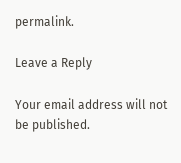permalink.

Leave a Reply

Your email address will not be published.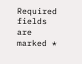Required fields are marked *